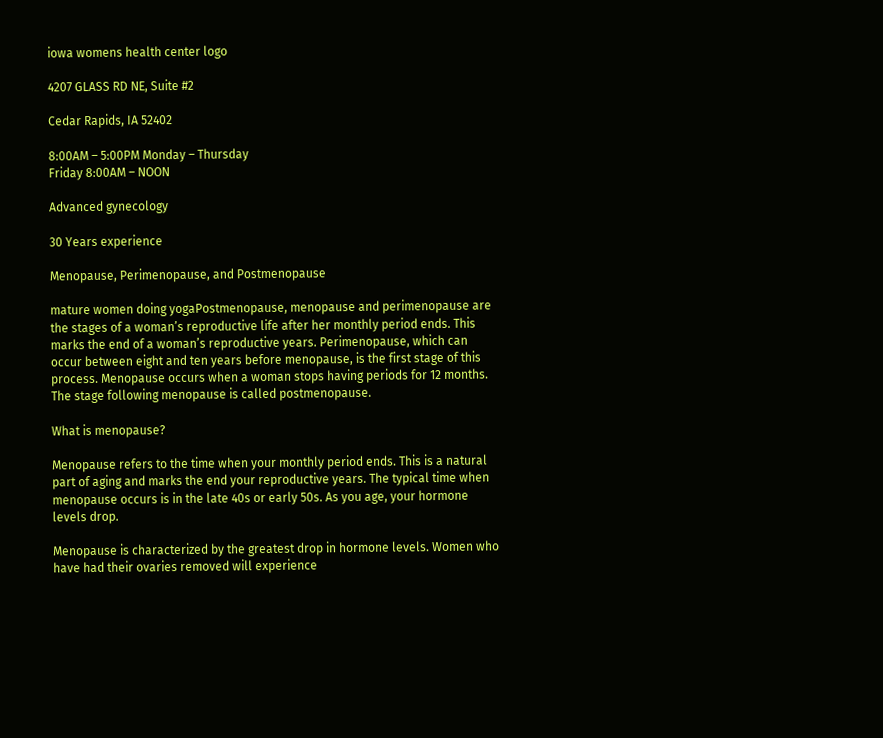iowa womens health center logo

4207 GLASS RD NE, Suite #2

Cedar Rapids, IA 52402

8:00AM – 5:00PM Monday – Thursday
Friday 8:00AM – NOON

Advanced gynecology

30 Years experience

Menopause, Perimenopause, and Postmenopause

mature women doing yogaPostmenopause, menopause and perimenopause are the stages of a woman’s reproductive life after her monthly period ends. This marks the end of a woman’s reproductive years. Perimenopause, which can occur between eight and ten years before menopause, is the first stage of this process. Menopause occurs when a woman stops having periods for 12 months. The stage following menopause is called postmenopause.

What is menopause?

Menopause refers to the time when your monthly period ends. This is a natural part of aging and marks the end your reproductive years. The typical time when menopause occurs is in the late 40s or early 50s. As you age, your hormone levels drop.

Menopause is characterized by the greatest drop in hormone levels. Women who have had their ovaries removed will experience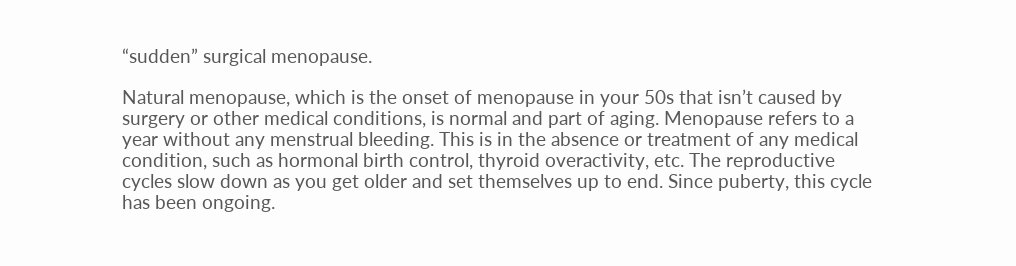“sudden” surgical menopause.

Natural menopause, which is the onset of menopause in your 50s that isn’t caused by surgery or other medical conditions, is normal and part of aging. Menopause refers to a year without any menstrual bleeding. This is in the absence or treatment of any medical condition, such as hormonal birth control, thyroid overactivity, etc. The reproductive cycles slow down as you get older and set themselves up to end. Since puberty, this cycle has been ongoing.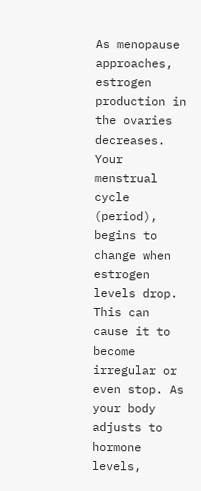As menopause approaches, estrogen production in the ovaries decreases. Your menstrual cycle (period), begins to change when estrogen levels drop. This can cause it to become irregular or even stop. As your body adjusts to hormone levels,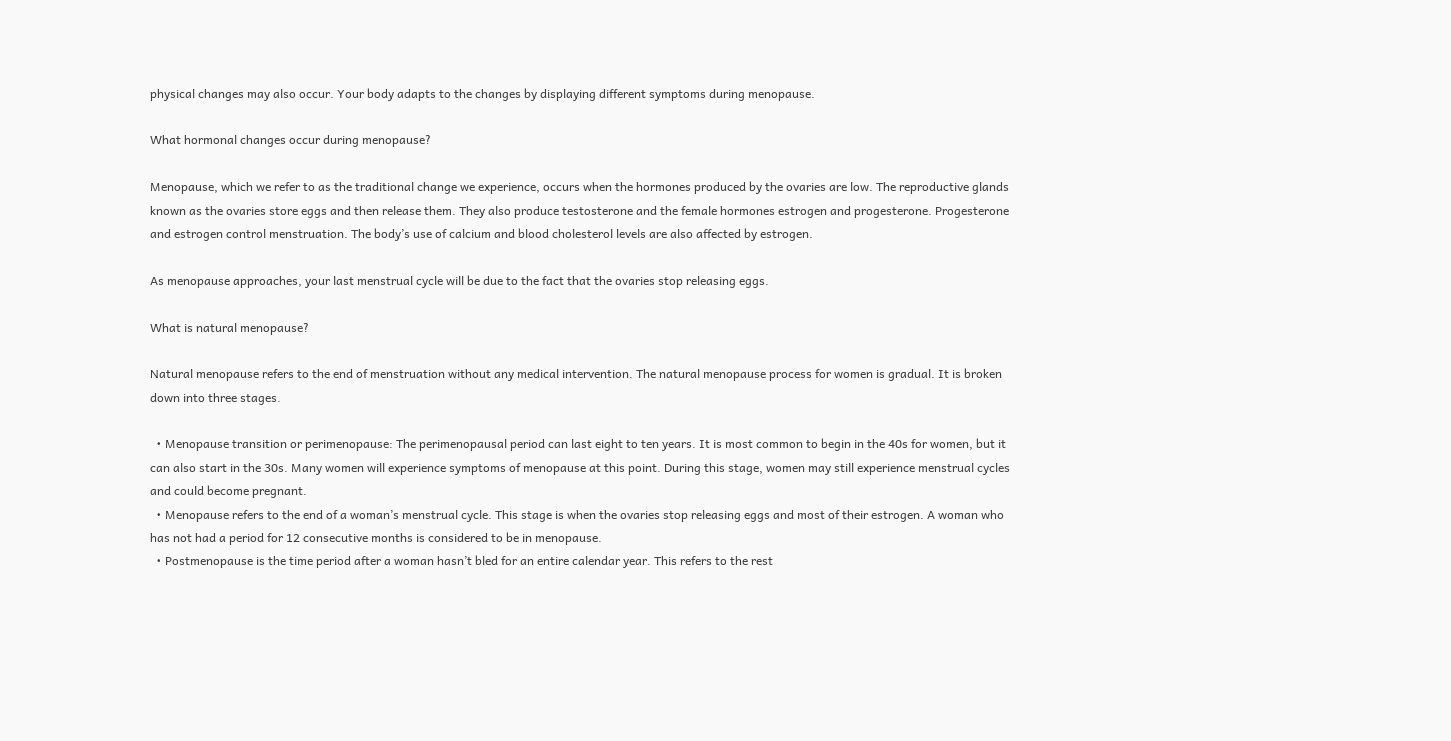physical changes may also occur. Your body adapts to the changes by displaying different symptoms during menopause.

What hormonal changes occur during menopause?

Menopause, which we refer to as the traditional change we experience, occurs when the hormones produced by the ovaries are low. The reproductive glands known as the ovaries store eggs and then release them. They also produce testosterone and the female hormones estrogen and progesterone. Progesterone and estrogen control menstruation. The body’s use of calcium and blood cholesterol levels are also affected by estrogen.

As menopause approaches, your last menstrual cycle will be due to the fact that the ovaries stop releasing eggs.

What is natural menopause?

Natural menopause refers to the end of menstruation without any medical intervention. The natural menopause process for women is gradual. It is broken down into three stages.

  • Menopause transition or perimenopause: The perimenopausal period can last eight to ten years. It is most common to begin in the 40s for women, but it can also start in the 30s. Many women will experience symptoms of menopause at this point. During this stage, women may still experience menstrual cycles and could become pregnant.
  • Menopause refers to the end of a woman’s menstrual cycle. This stage is when the ovaries stop releasing eggs and most of their estrogen. A woman who has not had a period for 12 consecutive months is considered to be in menopause.
  • Postmenopause is the time period after a woman hasn’t bled for an entire calendar year. This refers to the rest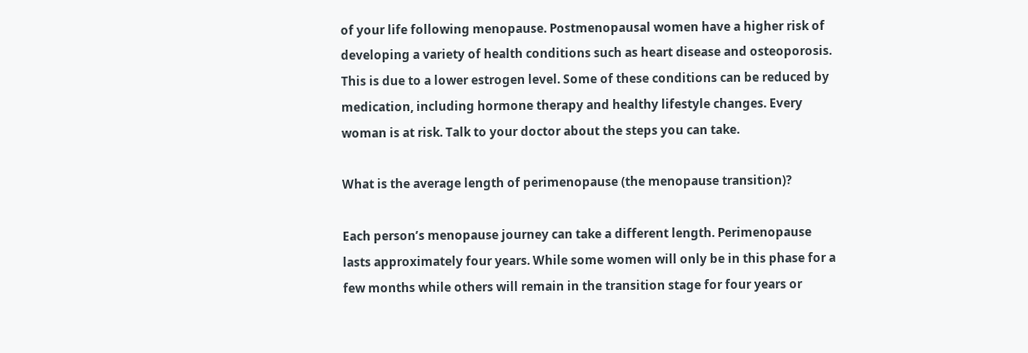of your life following menopause. Postmenopausal women have a higher risk of developing a variety of health conditions such as heart disease and osteoporosis. This is due to a lower estrogen level. Some of these conditions can be reduced by medication, including hormone therapy and healthy lifestyle changes. Every woman is at risk. Talk to your doctor about the steps you can take.

What is the average length of perimenopause (the menopause transition)?

Each person’s menopause journey can take a different length. Perimenopause lasts approximately four years. While some women will only be in this phase for a few months while others will remain in the transition stage for four years or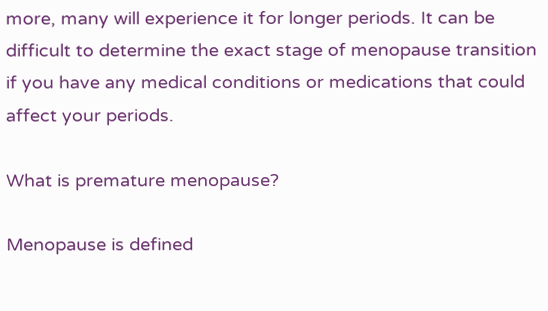more, many will experience it for longer periods. It can be difficult to determine the exact stage of menopause transition if you have any medical conditions or medications that could affect your periods.

What is premature menopause?

Menopause is defined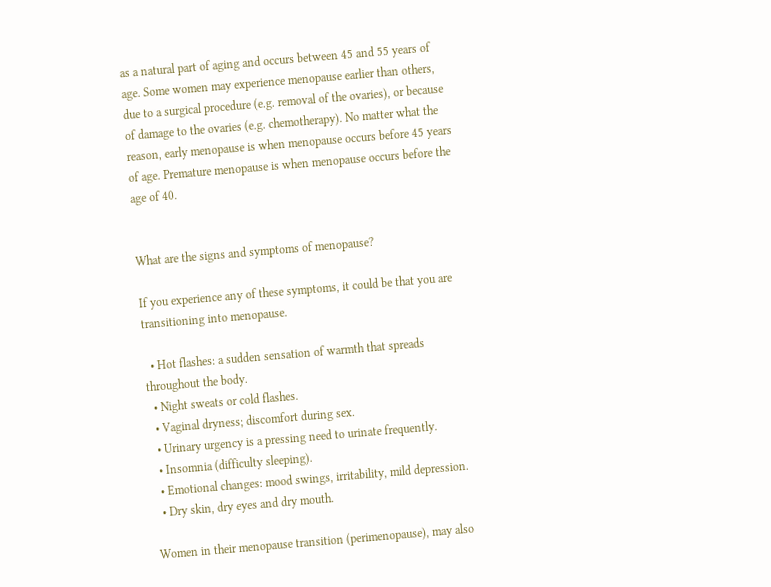as a natural part of aging and occurs between 45 and 55 years of age. Some women may experience menopause earlier than others, due to a surgical procedure (e.g. removal of the ovaries), or because of damage to the ovaries (e.g. chemotherapy). No matter what the reason, early menopause is when menopause occurs before 45 years of age. Premature menopause is when menopause occurs before the age of 40.


What are the signs and symptoms of menopause?

If you experience any of these symptoms, it could be that you are transitioning into menopause.

  • Hot flashes: a sudden sensation of warmth that spreads throughout the body.
  • Night sweats or cold flashes.
  • Vaginal dryness; discomfort during sex.
  • Urinary urgency is a pressing need to urinate frequently.
  • Insomnia (difficulty sleeping).
  • Emotional changes: mood swings, irritability, mild depression.
  • Dry skin, dry eyes and dry mouth.

Women in their menopause transition (perimenopause), may also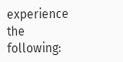experience the following: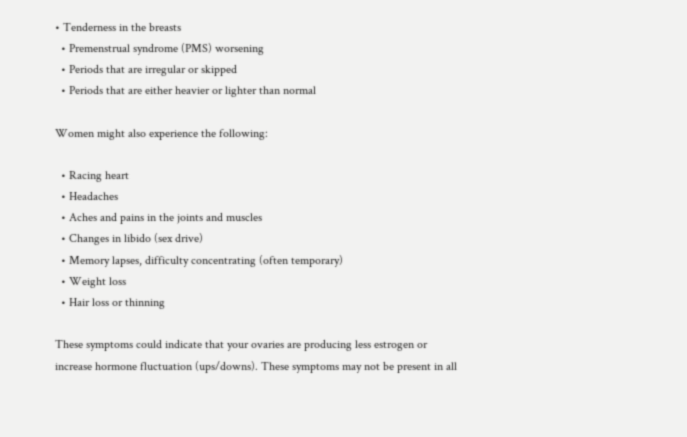• Tenderness in the breasts
  • Premenstrual syndrome (PMS) worsening
  • Periods that are irregular or skipped
  • Periods that are either heavier or lighter than normal

Women might also experience the following:

  • Racing heart
  • Headaches
  • Aches and pains in the joints and muscles
  • Changes in libido (sex drive)
  • Memory lapses, difficulty concentrating (often temporary)
  • Weight loss
  • Hair loss or thinning

These symptoms could indicate that your ovaries are producing less estrogen or increase hormone fluctuation (ups/downs). These symptoms may not be present in all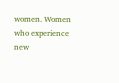women. Women who experience new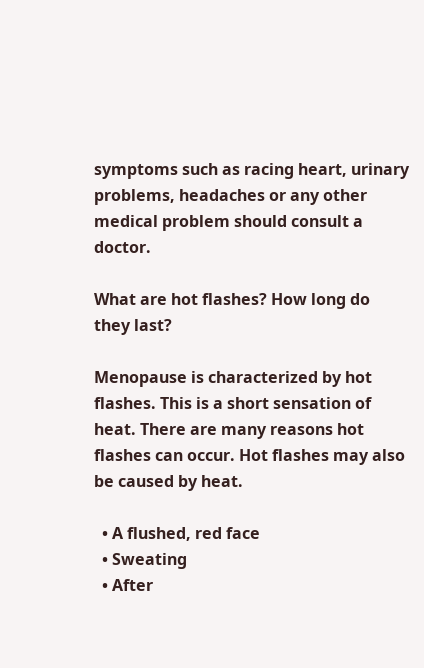symptoms such as racing heart, urinary problems, headaches or any other medical problem should consult a doctor.

What are hot flashes? How long do they last?

Menopause is characterized by hot flashes. This is a short sensation of heat. There are many reasons hot flashes can occur. Hot flashes may also be caused by heat.

  • A flushed, red face
  • Sweating
  • After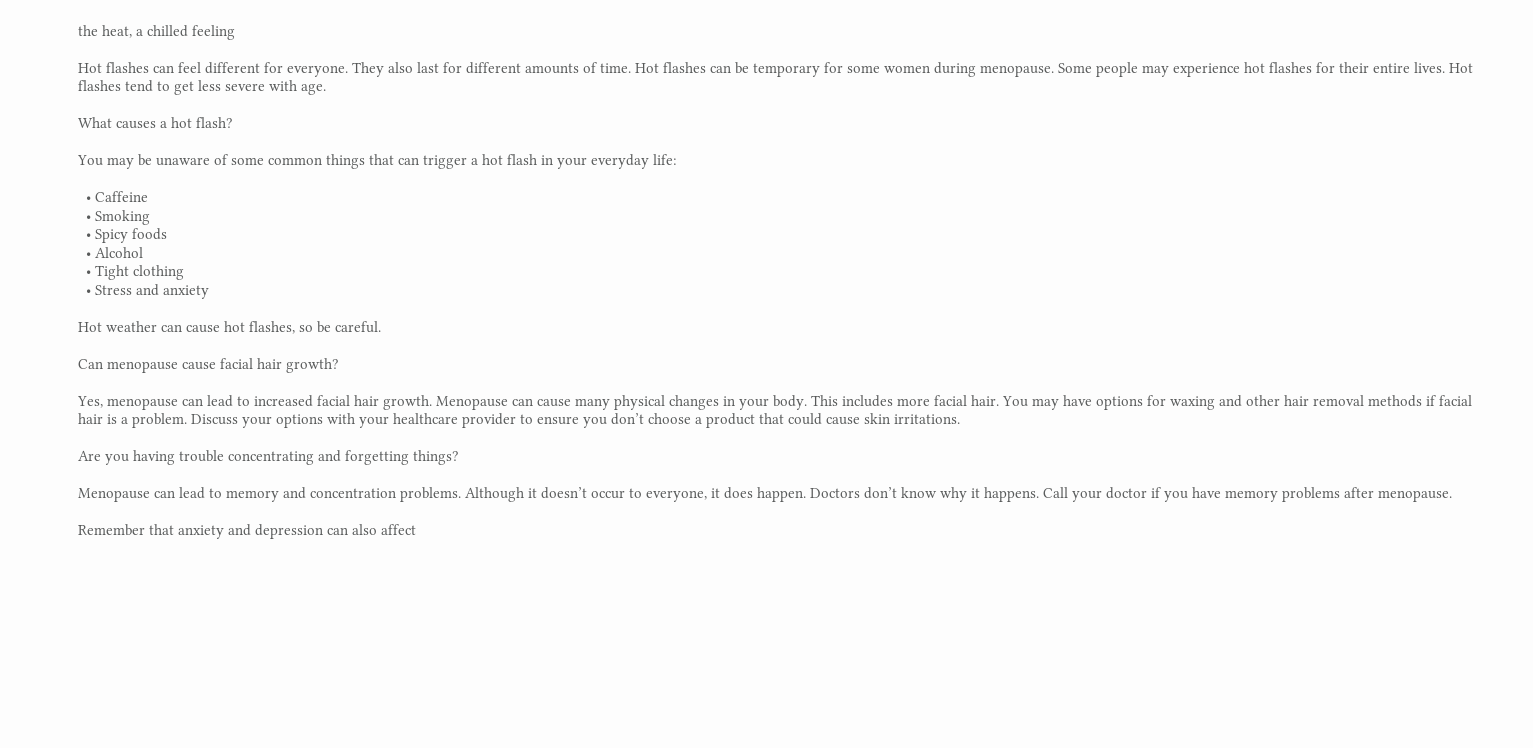the heat, a chilled feeling

Hot flashes can feel different for everyone. They also last for different amounts of time. Hot flashes can be temporary for some women during menopause. Some people may experience hot flashes for their entire lives. Hot flashes tend to get less severe with age.

What causes a hot flash?

You may be unaware of some common things that can trigger a hot flash in your everyday life:

  • Caffeine
  • Smoking
  • Spicy foods
  • Alcohol
  • Tight clothing
  • Stress and anxiety

Hot weather can cause hot flashes, so be careful.

Can menopause cause facial hair growth?

Yes, menopause can lead to increased facial hair growth. Menopause can cause many physical changes in your body. This includes more facial hair. You may have options for waxing and other hair removal methods if facial hair is a problem. Discuss your options with your healthcare provider to ensure you don’t choose a product that could cause skin irritations.

Are you having trouble concentrating and forgetting things?

Menopause can lead to memory and concentration problems. Although it doesn’t occur to everyone, it does happen. Doctors don’t know why it happens. Call your doctor if you have memory problems after menopause.

Remember that anxiety and depression can also affect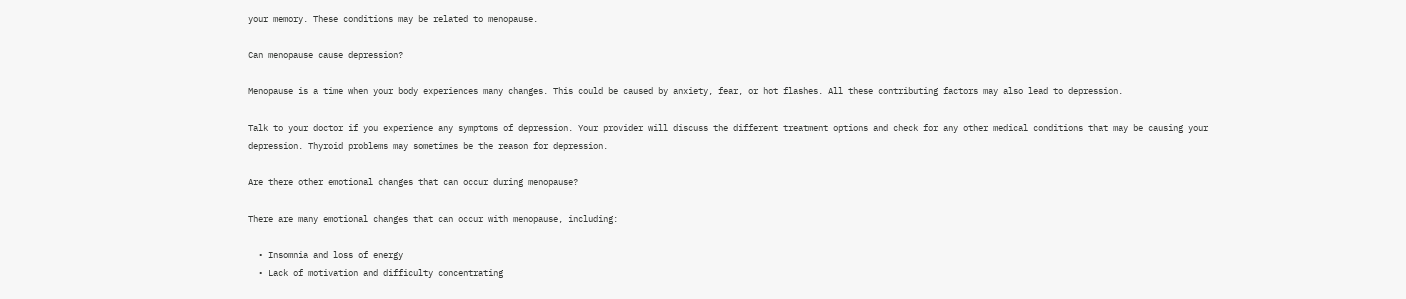your memory. These conditions may be related to menopause.

Can menopause cause depression?

Menopause is a time when your body experiences many changes. This could be caused by anxiety, fear, or hot flashes. All these contributing factors may also lead to depression.

Talk to your doctor if you experience any symptoms of depression. Your provider will discuss the different treatment options and check for any other medical conditions that may be causing your depression. Thyroid problems may sometimes be the reason for depression.

Are there other emotional changes that can occur during menopause?

There are many emotional changes that can occur with menopause, including:

  • Insomnia and loss of energy
  • Lack of motivation and difficulty concentrating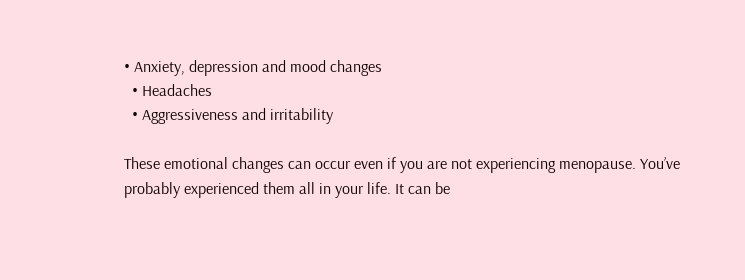• Anxiety, depression and mood changes
  • Headaches
  • Aggressiveness and irritability

These emotional changes can occur even if you are not experiencing menopause. You’ve probably experienced them all in your life. It can be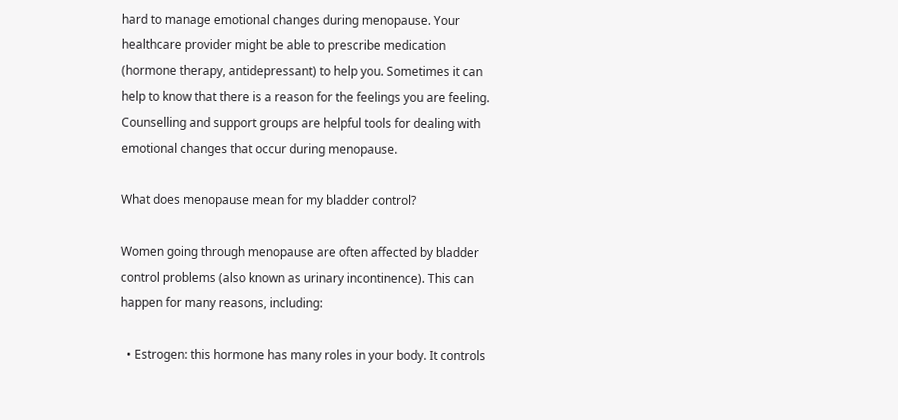hard to manage emotional changes during menopause. Your healthcare provider might be able to prescribe medication (hormone therapy, antidepressant) to help you. Sometimes it can help to know that there is a reason for the feelings you are feeling. Counselling and support groups are helpful tools for dealing with emotional changes that occur during menopause.

What does menopause mean for my bladder control?

Women going through menopause are often affected by bladder control problems (also known as urinary incontinence). This can happen for many reasons, including:

  • Estrogen: this hormone has many roles in your body. It controls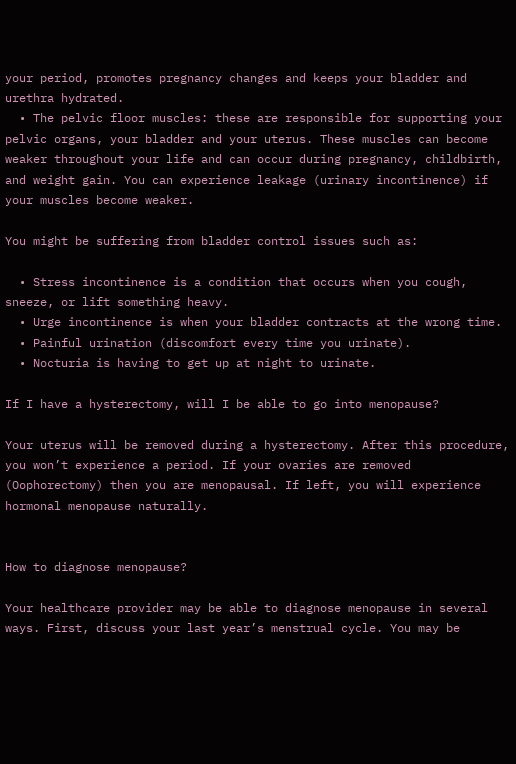your period, promotes pregnancy changes and keeps your bladder and urethra hydrated.
  • The pelvic floor muscles: these are responsible for supporting your pelvic organs, your bladder and your uterus. These muscles can become weaker throughout your life and can occur during pregnancy, childbirth, and weight gain. You can experience leakage (urinary incontinence) if your muscles become weaker.

You might be suffering from bladder control issues such as:

  • Stress incontinence is a condition that occurs when you cough, sneeze, or lift something heavy.
  • Urge incontinence is when your bladder contracts at the wrong time.
  • Painful urination (discomfort every time you urinate).
  • Nocturia is having to get up at night to urinate.

If I have a hysterectomy, will I be able to go into menopause?

Your uterus will be removed during a hysterectomy. After this procedure, you won’t experience a period. If your ovaries are removed (Oophorectomy) then you are menopausal. If left, you will experience hormonal menopause naturally.


How to diagnose menopause?

Your healthcare provider may be able to diagnose menopause in several ways. First, discuss your last year’s menstrual cycle. You may be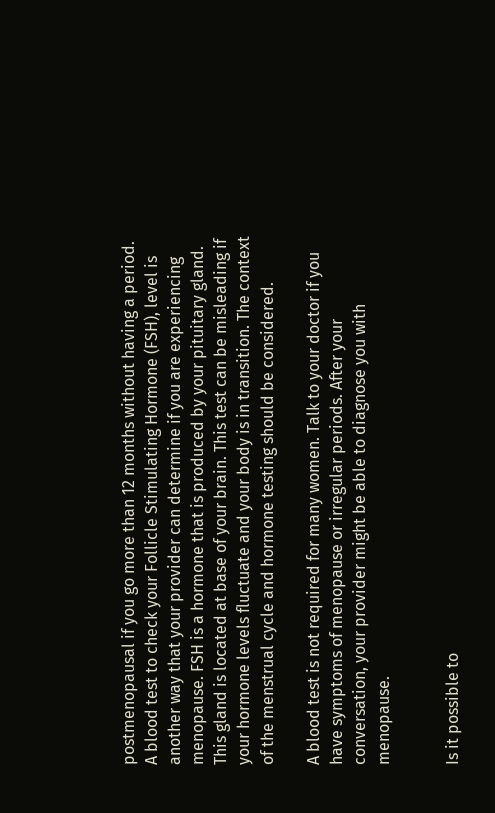postmenopausal if you go more than 12 months without having a period. A blood test to check your Follicle Stimulating Hormone (FSH), level is another way that your provider can determine if you are experiencing menopause. FSH is a hormone that is produced by your pituitary gland. This gland is located at base of your brain. This test can be misleading if your hormone levels fluctuate and your body is in transition. The context of the menstrual cycle and hormone testing should be considered.

A blood test is not required for many women. Talk to your doctor if you have symptoms of menopause or irregular periods. After your conversation, your provider might be able to diagnose you with menopause.


Is it possible to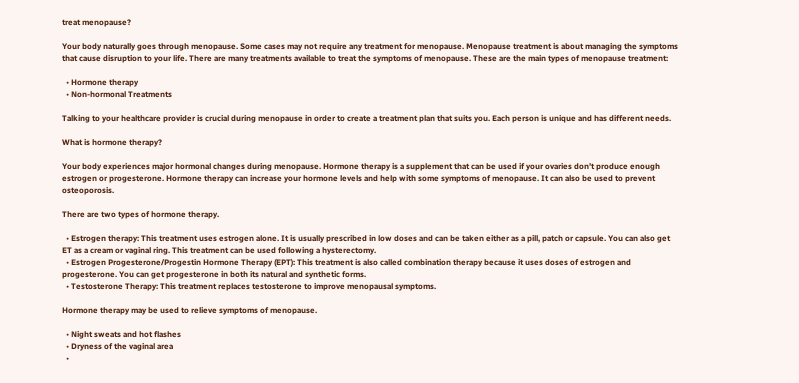treat menopause?

Your body naturally goes through menopause. Some cases may not require any treatment for menopause. Menopause treatment is about managing the symptoms that cause disruption to your life. There are many treatments available to treat the symptoms of menopause. These are the main types of menopause treatment:

  • Hormone therapy
  • Non-hormonal Treatments

Talking to your healthcare provider is crucial during menopause in order to create a treatment plan that suits you. Each person is unique and has different needs.

What is hormone therapy?

Your body experiences major hormonal changes during menopause. Hormone therapy is a supplement that can be used if your ovaries don’t produce enough estrogen or progesterone. Hormone therapy can increase your hormone levels and help with some symptoms of menopause. It can also be used to prevent osteoporosis.

There are two types of hormone therapy.

  • Estrogen therapy: This treatment uses estrogen alone. It is usually prescribed in low doses and can be taken either as a pill, patch or capsule. You can also get ET as a cream or vaginal ring. This treatment can be used following a hysterectomy.
  • Estrogen Progesterone/Progestin Hormone Therapy (EPT): This treatment is also called combination therapy because it uses doses of estrogen and progesterone. You can get progesterone in both its natural and synthetic forms.
  • Testosterone Therapy: This treatment replaces testosterone to improve menopausal symptoms.

Hormone therapy may be used to relieve symptoms of menopause.

  • Night sweats and hot flashes
  • Dryness of the vaginal area
  •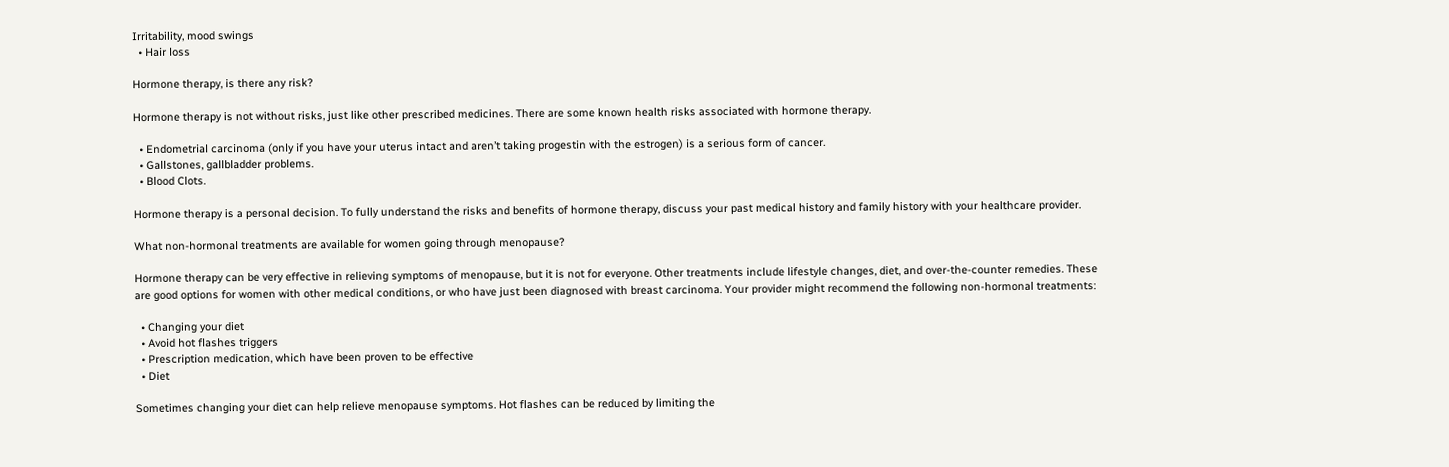Irritability, mood swings
  • Hair loss

Hormone therapy, is there any risk?

Hormone therapy is not without risks, just like other prescribed medicines. There are some known health risks associated with hormone therapy.

  • Endometrial carcinoma (only if you have your uterus intact and aren’t taking progestin with the estrogen) is a serious form of cancer.
  • Gallstones, gallbladder problems.
  • Blood Clots.

Hormone therapy is a personal decision. To fully understand the risks and benefits of hormone therapy, discuss your past medical history and family history with your healthcare provider.

What non-hormonal treatments are available for women going through menopause?

Hormone therapy can be very effective in relieving symptoms of menopause, but it is not for everyone. Other treatments include lifestyle changes, diet, and over-the-counter remedies. These are good options for women with other medical conditions, or who have just been diagnosed with breast carcinoma. Your provider might recommend the following non-hormonal treatments:

  • Changing your diet
  • Avoid hot flashes triggers
  • Prescription medication, which have been proven to be effective
  • Diet

Sometimes changing your diet can help relieve menopause symptoms. Hot flashes can be reduced by limiting the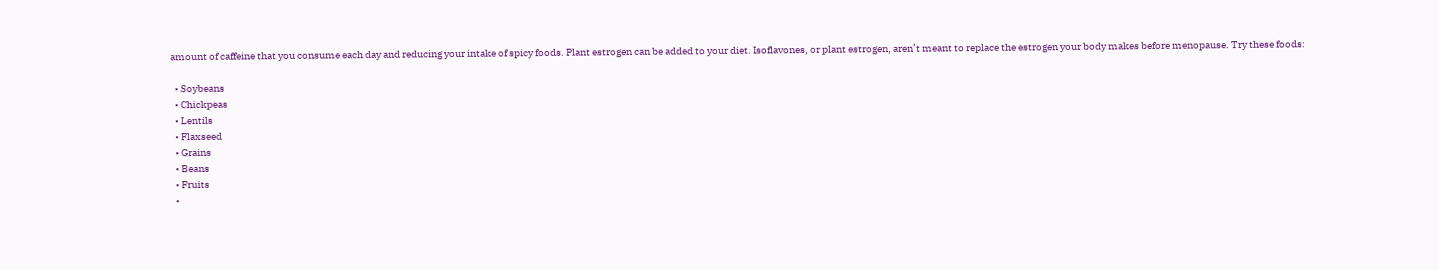amount of caffeine that you consume each day and reducing your intake of spicy foods. Plant estrogen can be added to your diet. Isoflavones, or plant estrogen, aren’t meant to replace the estrogen your body makes before menopause. Try these foods:

  • Soybeans
  • Chickpeas
  • Lentils
  • Flaxseed
  • Grains
  • Beans
  • Fruits
  •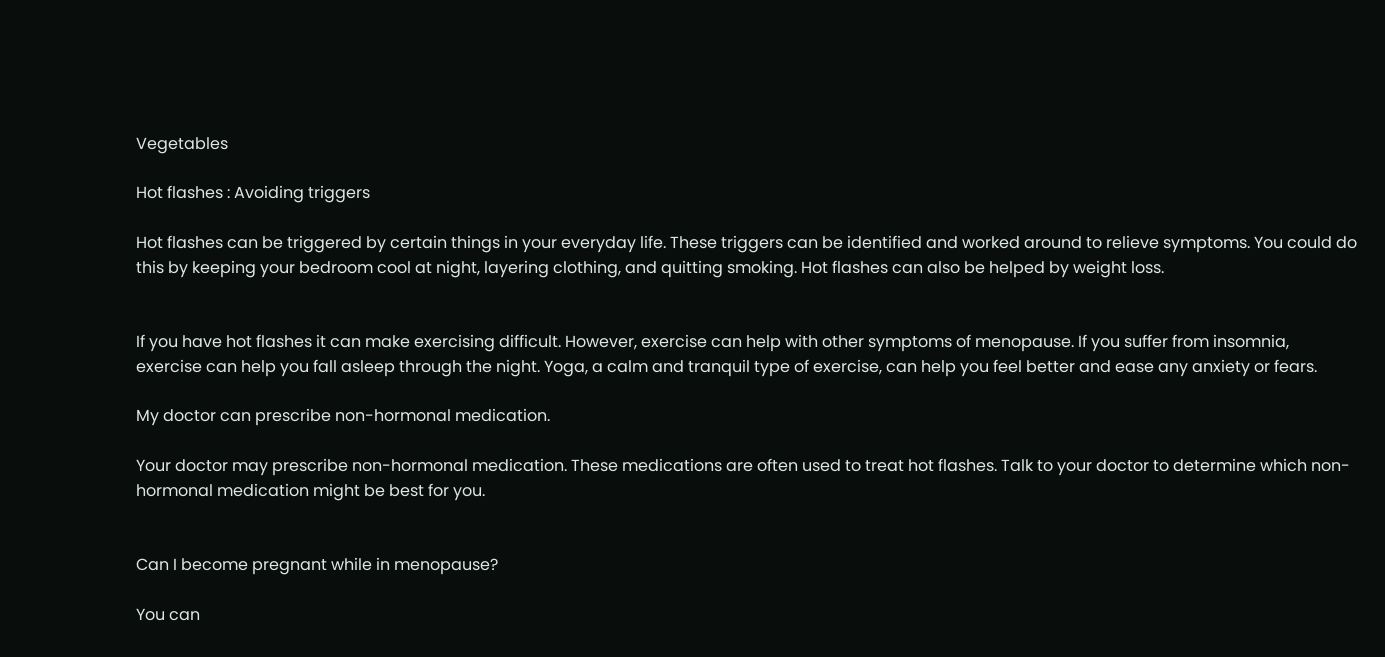Vegetables

Hot flashes : Avoiding triggers

Hot flashes can be triggered by certain things in your everyday life. These triggers can be identified and worked around to relieve symptoms. You could do this by keeping your bedroom cool at night, layering clothing, and quitting smoking. Hot flashes can also be helped by weight loss.


If you have hot flashes it can make exercising difficult. However, exercise can help with other symptoms of menopause. If you suffer from insomnia, exercise can help you fall asleep through the night. Yoga, a calm and tranquil type of exercise, can help you feel better and ease any anxiety or fears.

My doctor can prescribe non-hormonal medication.

Your doctor may prescribe non-hormonal medication. These medications are often used to treat hot flashes. Talk to your doctor to determine which non-hormonal medication might be best for you.


Can I become pregnant while in menopause?

You can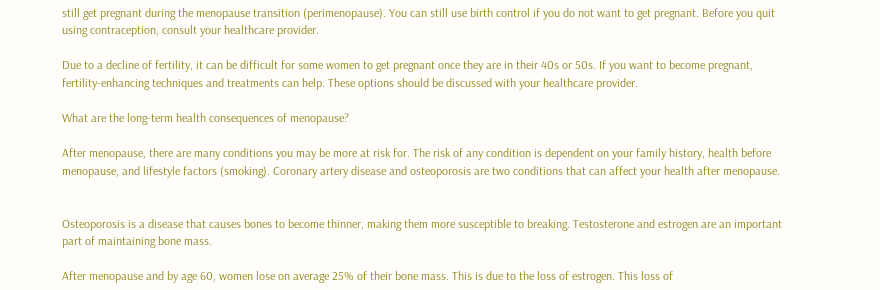still get pregnant during the menopause transition (perimenopause). You can still use birth control if you do not want to get pregnant. Before you quit using contraception, consult your healthcare provider.

Due to a decline of fertility, it can be difficult for some women to get pregnant once they are in their 40s or 50s. If you want to become pregnant, fertility-enhancing techniques and treatments can help. These options should be discussed with your healthcare provider.

What are the long-term health consequences of menopause?

After menopause, there are many conditions you may be more at risk for. The risk of any condition is dependent on your family history, health before menopause, and lifestyle factors (smoking). Coronary artery disease and osteoporosis are two conditions that can affect your health after menopause.


Osteoporosis is a disease that causes bones to become thinner, making them more susceptible to breaking. Testosterone and estrogen are an important part of maintaining bone mass.

After menopause and by age 60, women lose on average 25% of their bone mass. This is due to the loss of estrogen. This loss of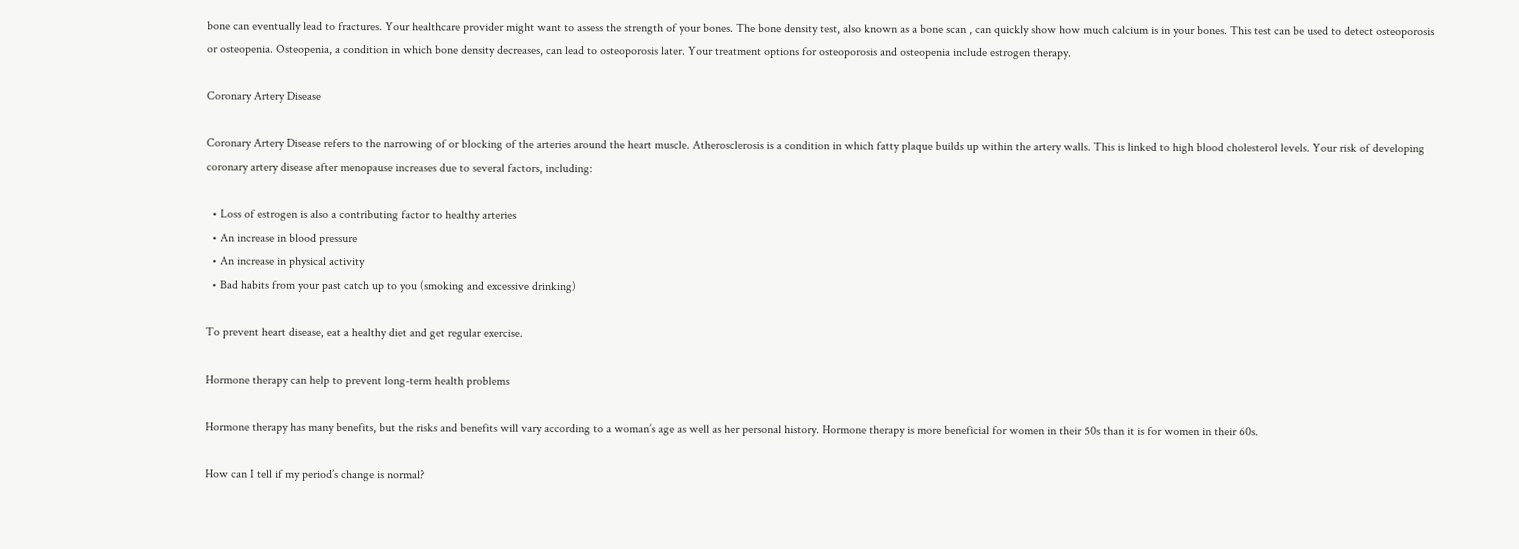bone can eventually lead to fractures. Your healthcare provider might want to assess the strength of your bones. The bone density test, also known as a bone scan , can quickly show how much calcium is in your bones. This test can be used to detect osteoporosis or osteopenia. Osteopenia, a condition in which bone density decreases, can lead to osteoporosis later. Your treatment options for osteoporosis and osteopenia include estrogen therapy.

Coronary Artery Disease

Coronary Artery Disease refers to the narrowing of or blocking of the arteries around the heart muscle. Atherosclerosis is a condition in which fatty plaque builds up within the artery walls. This is linked to high blood cholesterol levels. Your risk of developing coronary artery disease after menopause increases due to several factors, including:

  • Loss of estrogen is also a contributing factor to healthy arteries
  • An increase in blood pressure
  • An increase in physical activity
  • Bad habits from your past catch up to you (smoking and excessive drinking)

To prevent heart disease, eat a healthy diet and get regular exercise.

Hormone therapy can help to prevent long-term health problems

Hormone therapy has many benefits, but the risks and benefits will vary according to a woman’s age as well as her personal history. Hormone therapy is more beneficial for women in their 50s than it is for women in their 60s.

How can I tell if my period’s change is normal?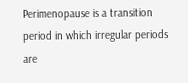Perimenopause is a transition period in which irregular periods are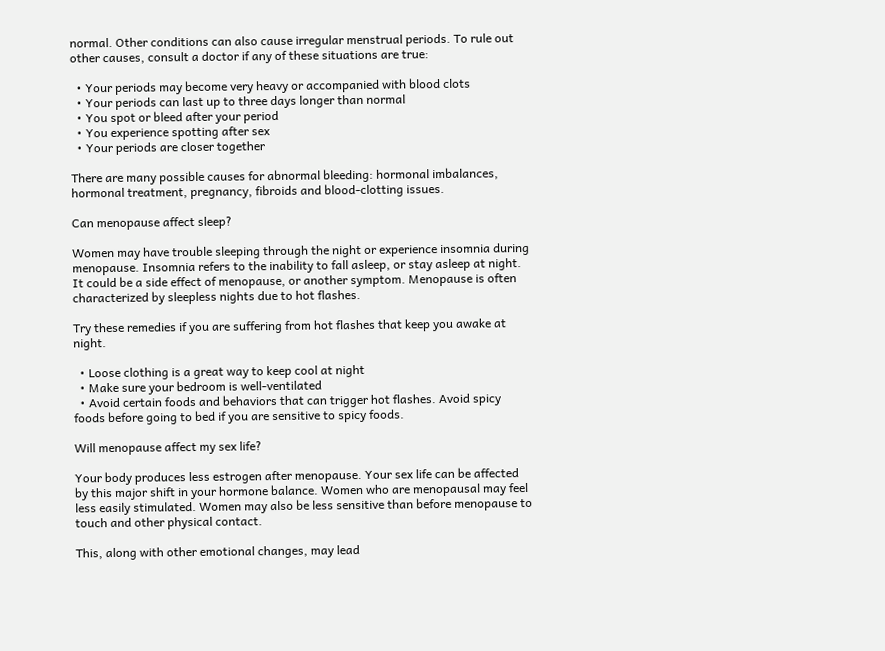normal. Other conditions can also cause irregular menstrual periods. To rule out other causes, consult a doctor if any of these situations are true:

  • Your periods may become very heavy or accompanied with blood clots
  • Your periods can last up to three days longer than normal
  • You spot or bleed after your period
  • You experience spotting after sex
  • Your periods are closer together

There are many possible causes for abnormal bleeding: hormonal imbalances, hormonal treatment, pregnancy, fibroids and blood-clotting issues.

Can menopause affect sleep?

Women may have trouble sleeping through the night or experience insomnia during menopause. Insomnia refers to the inability to fall asleep, or stay asleep at night. It could be a side effect of menopause, or another symptom. Menopause is often characterized by sleepless nights due to hot flashes.

Try these remedies if you are suffering from hot flashes that keep you awake at night.

  • Loose clothing is a great way to keep cool at night
  • Make sure your bedroom is well-ventilated
  • Avoid certain foods and behaviors that can trigger hot flashes. Avoid spicy foods before going to bed if you are sensitive to spicy foods.

Will menopause affect my sex life?

Your body produces less estrogen after menopause. Your sex life can be affected by this major shift in your hormone balance. Women who are menopausal may feel less easily stimulated. Women may also be less sensitive than before menopause to touch and other physical contact.

This, along with other emotional changes, may lead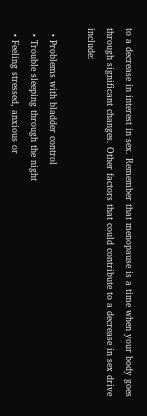to a decrease in interest in sex. Remember that menopause is a time when your body goes through significant changes. Other factors that could contribute to a decrease in sex drive include:

  • Problems with bladder control
  • Trouble sleeping through the night
  • Feeling stressed, anxious or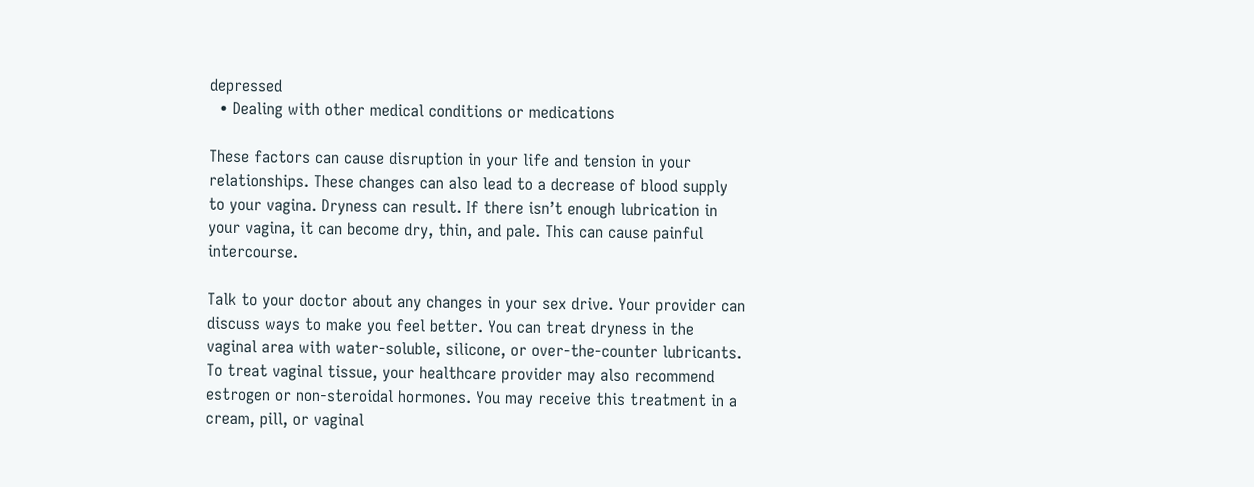depressed
  • Dealing with other medical conditions or medications

These factors can cause disruption in your life and tension in your relationships. These changes can also lead to a decrease of blood supply to your vagina. Dryness can result. If there isn’t enough lubrication in your vagina, it can become dry, thin, and pale. This can cause painful intercourse.

Talk to your doctor about any changes in your sex drive. Your provider can discuss ways to make you feel better. You can treat dryness in the vaginal area with water-soluble, silicone, or over-the-counter lubricants. To treat vaginal tissue, your healthcare provider may also recommend estrogen or non-steroidal hormones. You may receive this treatment in a cream, pill, or vaginal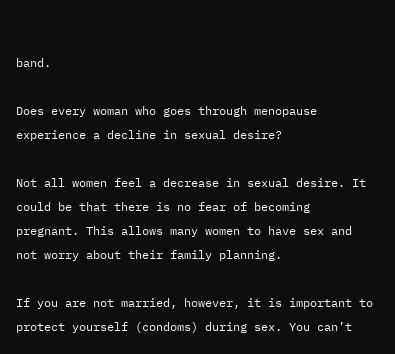band.

Does every woman who goes through menopause experience a decline in sexual desire?

Not all women feel a decrease in sexual desire. It could be that there is no fear of becoming pregnant. This allows many women to have sex and not worry about their family planning.

If you are not married, however, it is important to protect yourself (condoms) during sex. You can’t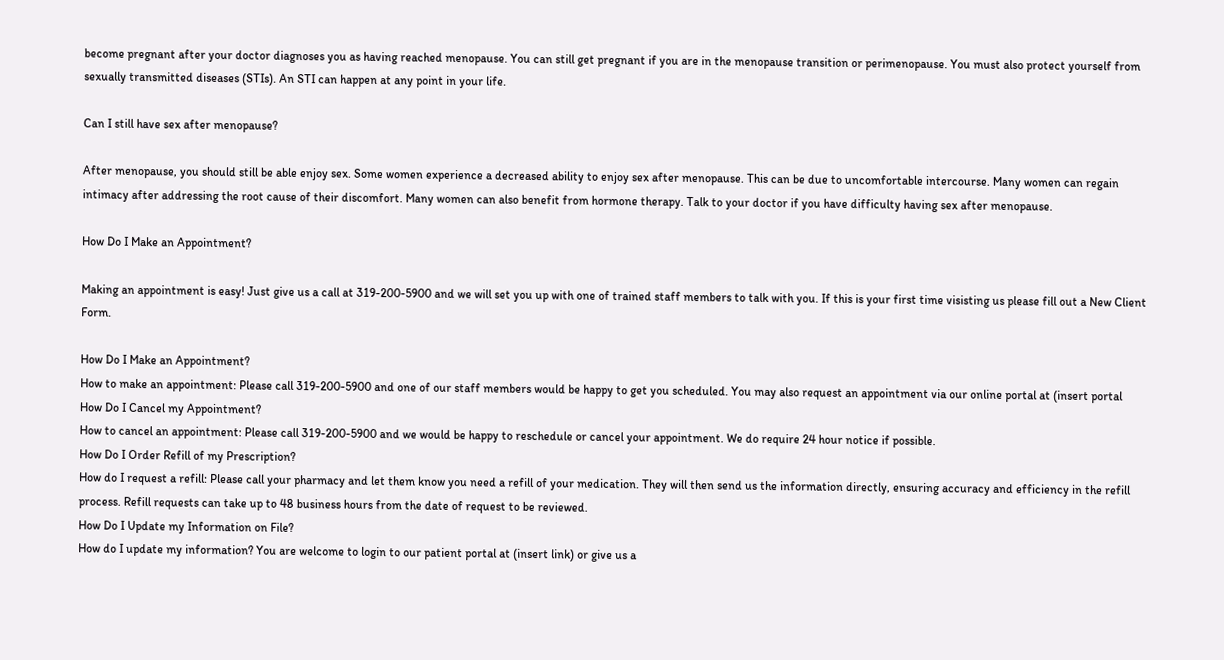become pregnant after your doctor diagnoses you as having reached menopause. You can still get pregnant if you are in the menopause transition or perimenopause. You must also protect yourself from sexually transmitted diseases (STIs). An STI can happen at any point in your life.

Can I still have sex after menopause?

After menopause, you should still be able enjoy sex. Some women experience a decreased ability to enjoy sex after menopause. This can be due to uncomfortable intercourse. Many women can regain intimacy after addressing the root cause of their discomfort. Many women can also benefit from hormone therapy. Talk to your doctor if you have difficulty having sex after menopause.

How Do I Make an Appointment?

Making an appointment is easy! Just give us a call at 319-200-5900 and we will set you up with one of trained staff members to talk with you. If this is your first time visisting us please fill out a New Client Form.

How Do I Make an Appointment?
How to make an appointment: Please call 319-200-5900 and one of our staff members would be happy to get you scheduled. You may also request an appointment via our online portal at (insert portal
How Do I Cancel my Appointment?
How to cancel an appointment: Please call 319-200-5900 and we would be happy to reschedule or cancel your appointment. We do require 24 hour notice if possible.
How Do I Order Refill of my Prescription?
How do I request a refill: Please call your pharmacy and let them know you need a refill of your medication. They will then send us the information directly, ensuring accuracy and efficiency in the refill process. Refill requests can take up to 48 business hours from the date of request to be reviewed.
How Do I Update my Information on File?
How do I update my information? You are welcome to login to our patient portal at (insert link) or give us a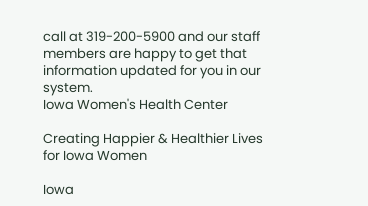call at 319-200-5900 and our staff members are happy to get that information updated for you in our system.
Iowa Women's Health Center

Creating Happier & Healthier Lives for Iowa Women

Iowa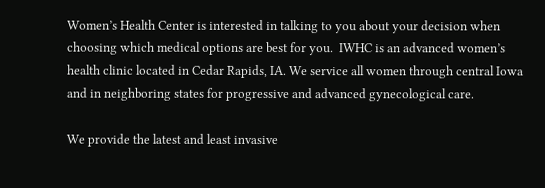Women’s Health Center is interested in talking to you about your decision when choosing which medical options are best for you.  IWHC is an advanced women’s health clinic located in Cedar Rapids, IA. We service all women through central Iowa and in neighboring states for progressive and advanced gynecological care.

We provide the latest and least invasive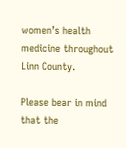women’s health medicine throughout Linn County.

Please bear in mind that the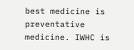best medicine is preventative medicine. IWHC is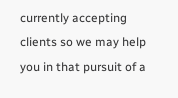currently accepting clients so we may help you in that pursuit of a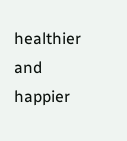healthier and happier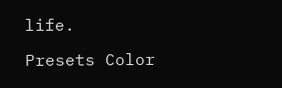life.

Presets Color